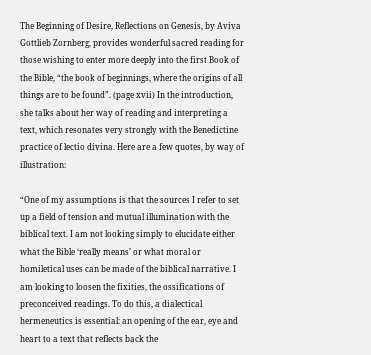The Beginning of Desire, Reflections on Genesis, by Aviva Gottlieb Zornberg, provides wonderful sacred reading for those wishing to enter more deeply into the first Book of the Bible, “the book of beginnings, where the origins of all things are to be found”. (page xvii) In the introduction, she talks about her way of reading and interpreting a text, which resonates very strongly with the Benedictine practice of lectio divina. Here are a few quotes, by way of illustration:

“One of my assumptions is that the sources I refer to set up a field of tension and mutual illumination with the biblical text. I am not looking simply to elucidate either what the Bible ‘really means’ or what moral or homiletical uses can be made of the biblical narrative. I am looking to loosen the fixities, the ossifications of preconceived readings. To do this, a dialectical hermeneutics is essential: an opening of the ear, eye and heart to a text that reflects back the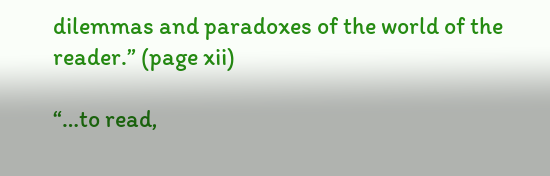dilemmas and paradoxes of the world of the reader.” (page xii)

“…to read,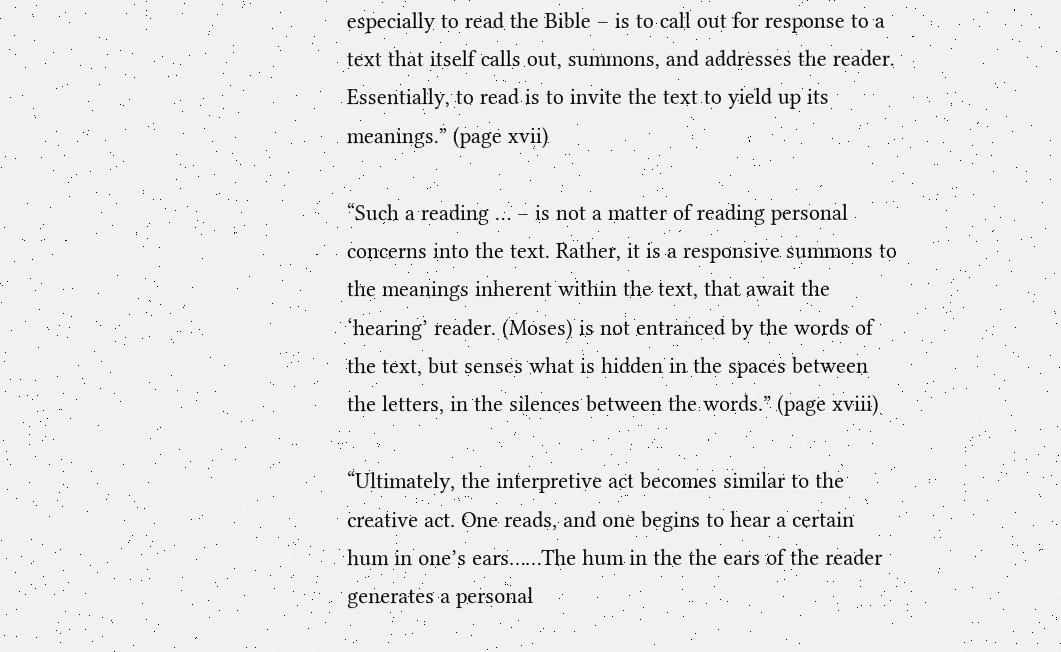especially to read the Bible – is to call out for response to a text that itself calls out, summons, and addresses the reader. Essentially, to read is to invite the text to yield up its meanings.” (page xvii)

“Such a reading … – is not a matter of reading personal concerns into the text. Rather, it is a responsive summons to the meanings inherent within the text, that await the ‘hearing’ reader. (Moses) is not entranced by the words of the text, but senses what is hidden in the spaces between the letters, in the silences between the words.” (page xviii)

“Ultimately, the interpretive act becomes similar to the creative act. One reads, and one begins to hear a certain hum in one’s ears……The hum in the the ears of the reader generates a personal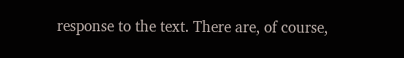response to the text. There are, of course,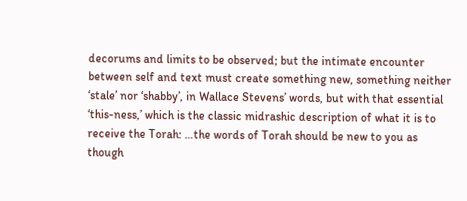decorums and limits to be observed; but the intimate encounter between self and text must create something new, something neither ‘stale’ nor ‘shabby’, in Wallace Stevens’ words, but with that essential ‘this-ness,’ which is the classic midrashic description of what it is to receive the Torah: …the words of Torah should be new to you as though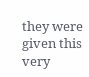they were given this very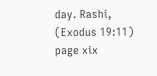day. Rashi, (Exodus 19:11) page xix